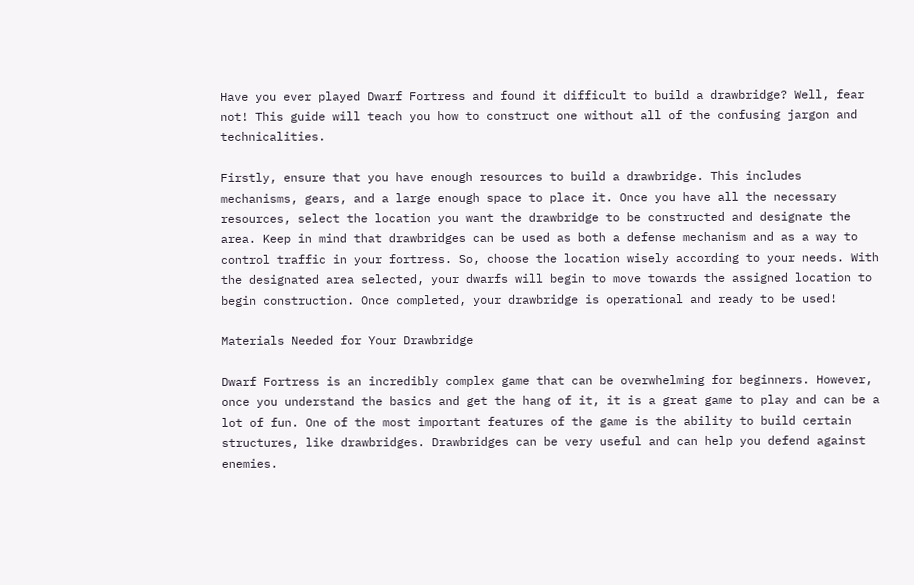Have you ever played Dwarf Fortress and found it difficult to build a drawbridge? Well, fear not! This guide will teach you how to construct one without all of the confusing jargon and technicalities.

Firstly, ensure that you have enough resources to build a drawbridge. This includes mechanisms, gears, and a large enough space to place it. Once you have all the necessary resources, select the location you want the drawbridge to be constructed and designate the area. Keep in mind that drawbridges can be used as both a defense mechanism and as a way to control traffic in your fortress. So, choose the location wisely according to your needs. With the designated area selected, your dwarfs will begin to move towards the assigned location to begin construction. Once completed, your drawbridge is operational and ready to be used!

Materials Needed for Your Drawbridge

Dwarf Fortress is an incredibly complex game that can be overwhelming for beginners. However, once you understand the basics and get the hang of it, it is a great game to play and can be a lot of fun. One of the most important features of the game is the ability to build certain structures, like drawbridges. Drawbridges can be very useful and can help you defend against enemies.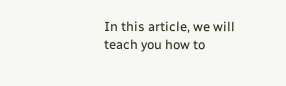In this article, we will teach you how to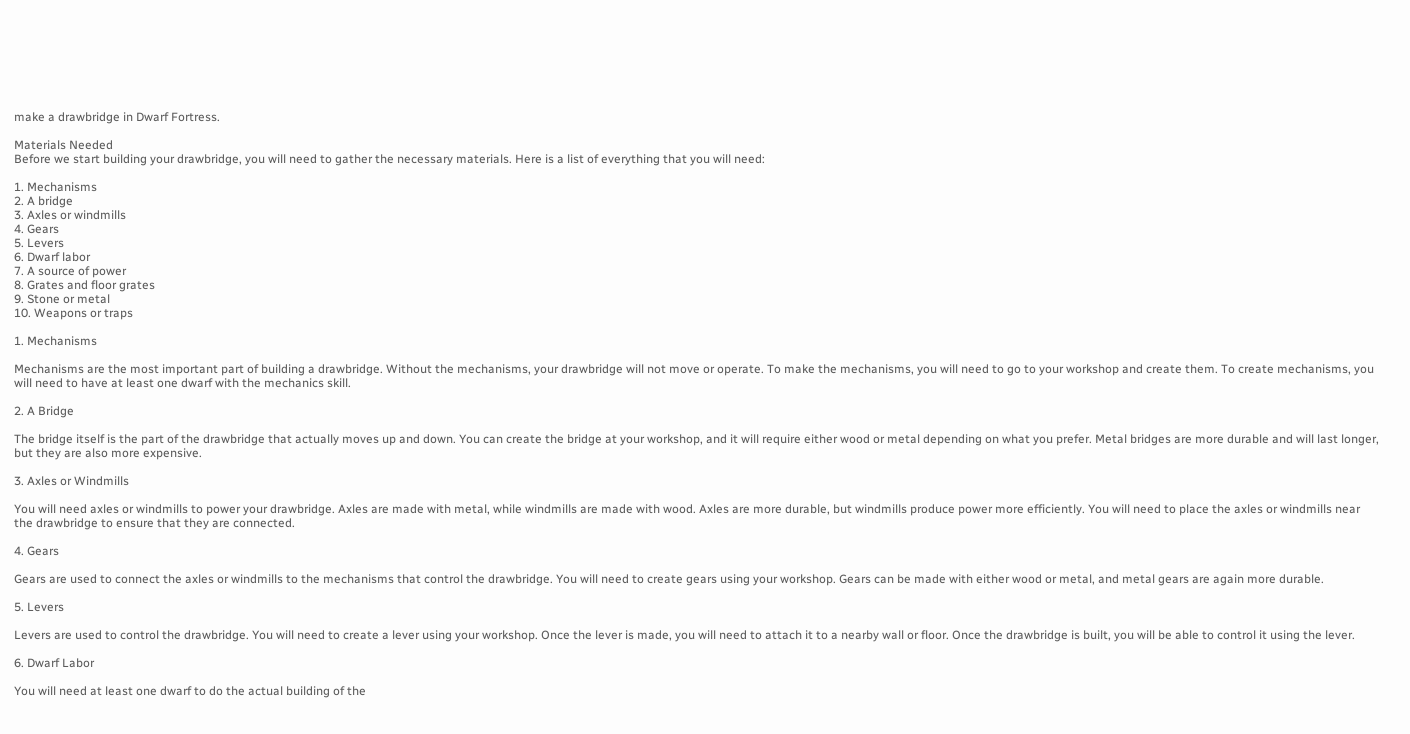make a drawbridge in Dwarf Fortress.

Materials Needed
Before we start building your drawbridge, you will need to gather the necessary materials. Here is a list of everything that you will need:

1. Mechanisms
2. A bridge
3. Axles or windmills
4. Gears
5. Levers
6. Dwarf labor
7. A source of power
8. Grates and floor grates
9. Stone or metal
10. Weapons or traps

1. Mechanisms

Mechanisms are the most important part of building a drawbridge. Without the mechanisms, your drawbridge will not move or operate. To make the mechanisms, you will need to go to your workshop and create them. To create mechanisms, you will need to have at least one dwarf with the mechanics skill.

2. A Bridge

The bridge itself is the part of the drawbridge that actually moves up and down. You can create the bridge at your workshop, and it will require either wood or metal depending on what you prefer. Metal bridges are more durable and will last longer, but they are also more expensive.

3. Axles or Windmills

You will need axles or windmills to power your drawbridge. Axles are made with metal, while windmills are made with wood. Axles are more durable, but windmills produce power more efficiently. You will need to place the axles or windmills near the drawbridge to ensure that they are connected.

4. Gears

Gears are used to connect the axles or windmills to the mechanisms that control the drawbridge. You will need to create gears using your workshop. Gears can be made with either wood or metal, and metal gears are again more durable.

5. Levers

Levers are used to control the drawbridge. You will need to create a lever using your workshop. Once the lever is made, you will need to attach it to a nearby wall or floor. Once the drawbridge is built, you will be able to control it using the lever.

6. Dwarf Labor

You will need at least one dwarf to do the actual building of the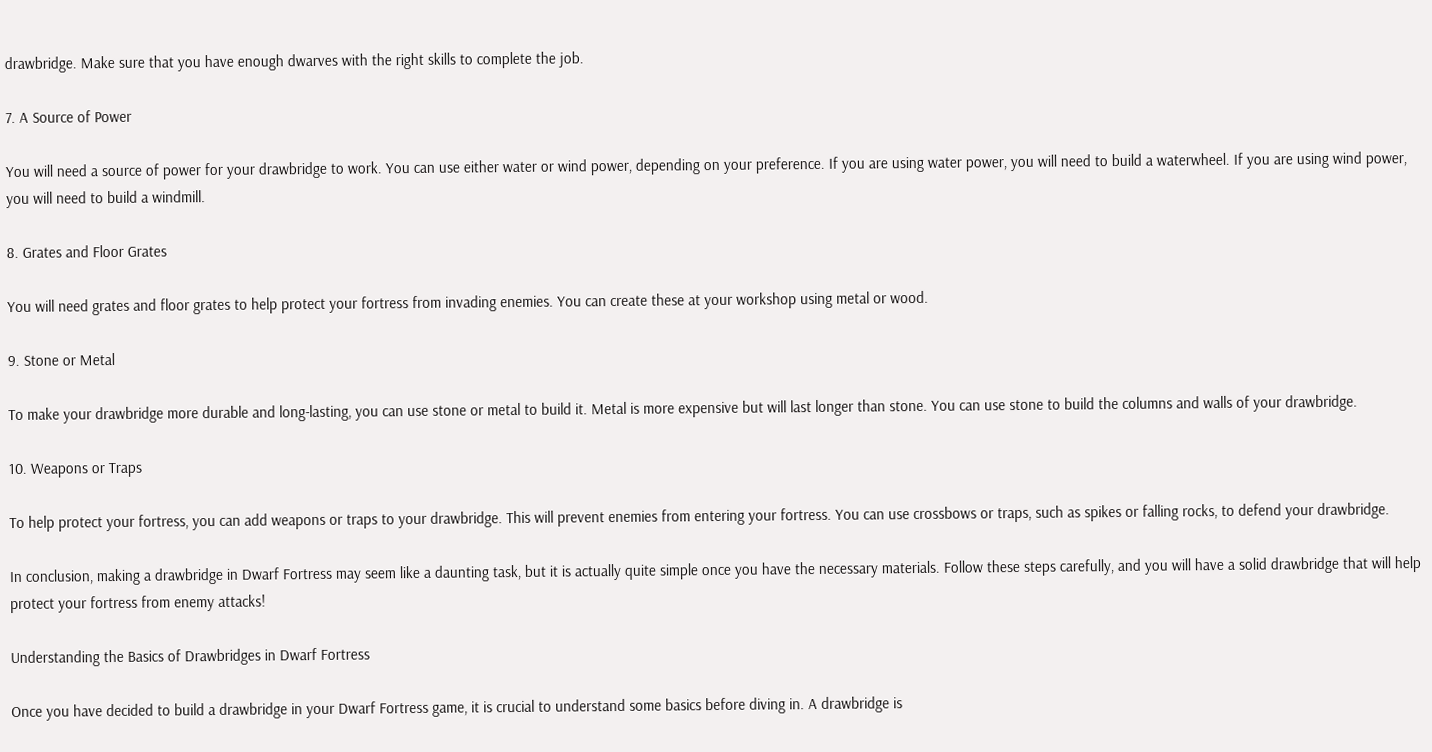drawbridge. Make sure that you have enough dwarves with the right skills to complete the job.

7. A Source of Power

You will need a source of power for your drawbridge to work. You can use either water or wind power, depending on your preference. If you are using water power, you will need to build a waterwheel. If you are using wind power, you will need to build a windmill.

8. Grates and Floor Grates

You will need grates and floor grates to help protect your fortress from invading enemies. You can create these at your workshop using metal or wood.

9. Stone or Metal

To make your drawbridge more durable and long-lasting, you can use stone or metal to build it. Metal is more expensive but will last longer than stone. You can use stone to build the columns and walls of your drawbridge.

10. Weapons or Traps

To help protect your fortress, you can add weapons or traps to your drawbridge. This will prevent enemies from entering your fortress. You can use crossbows or traps, such as spikes or falling rocks, to defend your drawbridge.

In conclusion, making a drawbridge in Dwarf Fortress may seem like a daunting task, but it is actually quite simple once you have the necessary materials. Follow these steps carefully, and you will have a solid drawbridge that will help protect your fortress from enemy attacks!

Understanding the Basics of Drawbridges in Dwarf Fortress

Once you have decided to build a drawbridge in your Dwarf Fortress game, it is crucial to understand some basics before diving in. A drawbridge is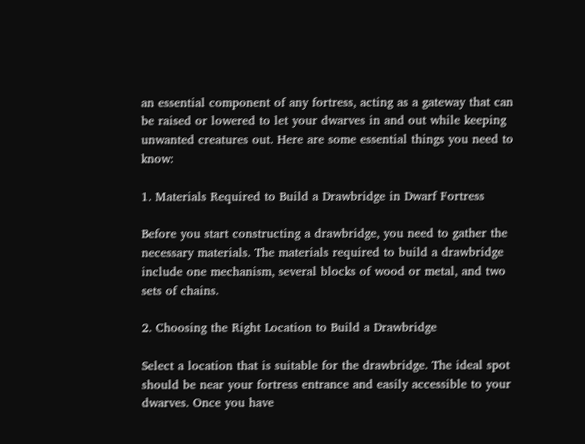an essential component of any fortress, acting as a gateway that can be raised or lowered to let your dwarves in and out while keeping unwanted creatures out. Here are some essential things you need to know:

1. Materials Required to Build a Drawbridge in Dwarf Fortress

Before you start constructing a drawbridge, you need to gather the necessary materials. The materials required to build a drawbridge include one mechanism, several blocks of wood or metal, and two sets of chains.

2. Choosing the Right Location to Build a Drawbridge

Select a location that is suitable for the drawbridge. The ideal spot should be near your fortress entrance and easily accessible to your dwarves. Once you have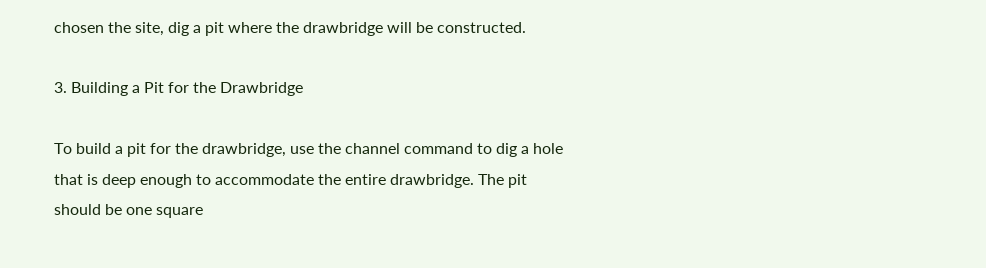chosen the site, dig a pit where the drawbridge will be constructed.

3. Building a Pit for the Drawbridge

To build a pit for the drawbridge, use the channel command to dig a hole that is deep enough to accommodate the entire drawbridge. The pit should be one square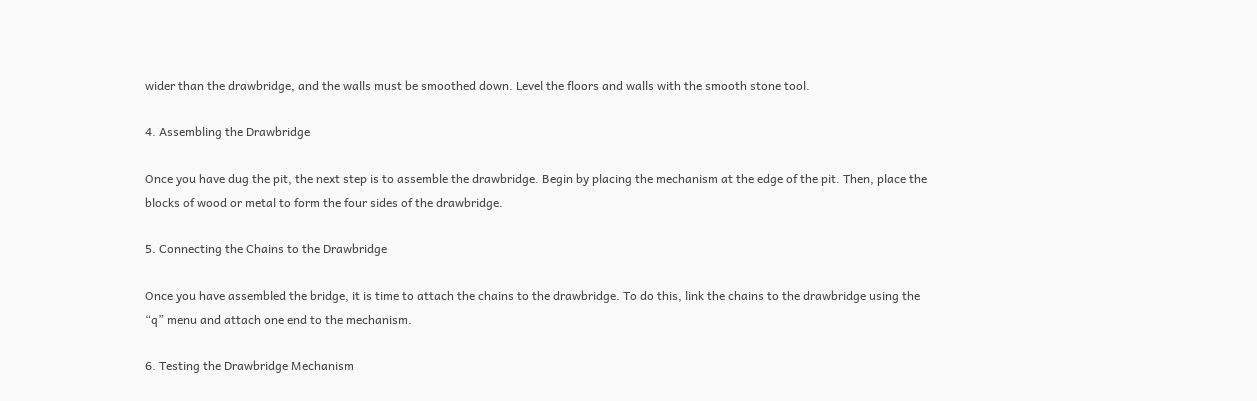wider than the drawbridge, and the walls must be smoothed down. Level the floors and walls with the smooth stone tool.

4. Assembling the Drawbridge

Once you have dug the pit, the next step is to assemble the drawbridge. Begin by placing the mechanism at the edge of the pit. Then, place the blocks of wood or metal to form the four sides of the drawbridge.

5. Connecting the Chains to the Drawbridge

Once you have assembled the bridge, it is time to attach the chains to the drawbridge. To do this, link the chains to the drawbridge using the “q” menu and attach one end to the mechanism.

6. Testing the Drawbridge Mechanism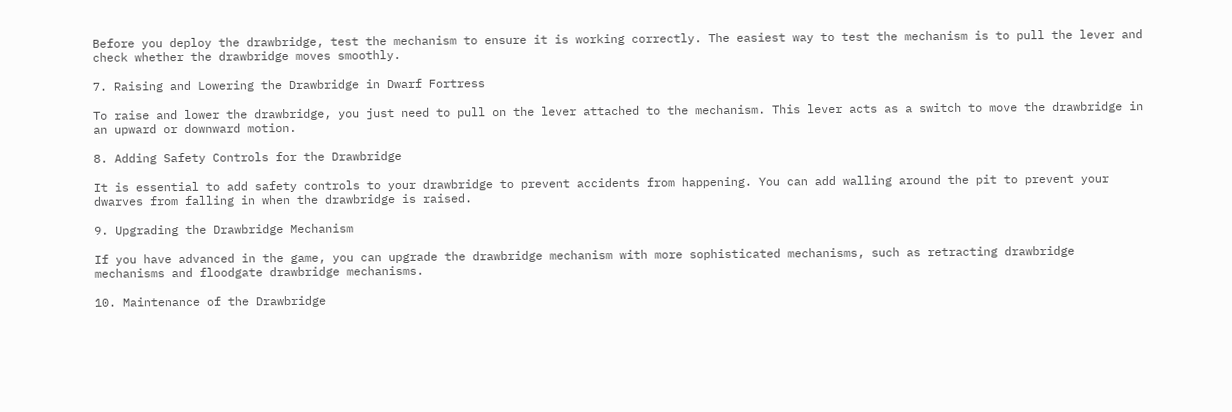Before you deploy the drawbridge, test the mechanism to ensure it is working correctly. The easiest way to test the mechanism is to pull the lever and check whether the drawbridge moves smoothly.

7. Raising and Lowering the Drawbridge in Dwarf Fortress

To raise and lower the drawbridge, you just need to pull on the lever attached to the mechanism. This lever acts as a switch to move the drawbridge in an upward or downward motion.

8. Adding Safety Controls for the Drawbridge

It is essential to add safety controls to your drawbridge to prevent accidents from happening. You can add walling around the pit to prevent your dwarves from falling in when the drawbridge is raised.

9. Upgrading the Drawbridge Mechanism

If you have advanced in the game, you can upgrade the drawbridge mechanism with more sophisticated mechanisms, such as retracting drawbridge mechanisms and floodgate drawbridge mechanisms.

10. Maintenance of the Drawbridge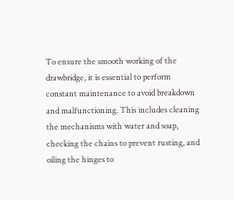To ensure the smooth working of the drawbridge, it is essential to perform constant maintenance to avoid breakdown and malfunctioning. This includes cleaning the mechanisms with water and soap, checking the chains to prevent rusting, and oiling the hinges to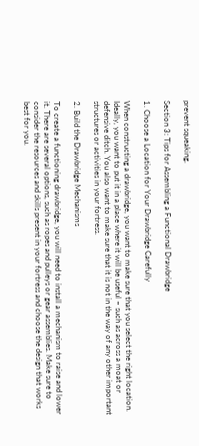prevent squeaking.

Section 3: Tips for Assembling a Functional Drawbridge

1. Choose a Location for Your Drawbridge Carefully

When constructing a drawbridge, you want to make sure that you select the right location. Ideally, you want to put it in a place where it will be useful – such as across a moat or defensive ditch. You also want to make sure that it is not in the way of any other important structures or activities in your fortress.

2. Build the Drawbridge Mechanisms

To create a functioning drawbridge, you will need to install a mechanism to raise and lower it. There are several options, such as ropes and pulleys or gear assemblies. Make sure to consider the resources and skills present in your fortress and choose the design that works best for you.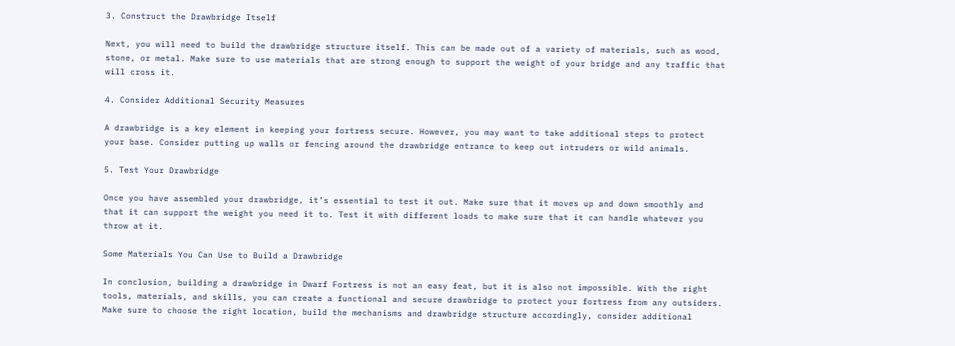3. Construct the Drawbridge Itself

Next, you will need to build the drawbridge structure itself. This can be made out of a variety of materials, such as wood, stone, or metal. Make sure to use materials that are strong enough to support the weight of your bridge and any traffic that will cross it.

4. Consider Additional Security Measures

A drawbridge is a key element in keeping your fortress secure. However, you may want to take additional steps to protect your base. Consider putting up walls or fencing around the drawbridge entrance to keep out intruders or wild animals.

5. Test Your Drawbridge

Once you have assembled your drawbridge, it’s essential to test it out. Make sure that it moves up and down smoothly and that it can support the weight you need it to. Test it with different loads to make sure that it can handle whatever you throw at it.

Some Materials You Can Use to Build a Drawbridge

In conclusion, building a drawbridge in Dwarf Fortress is not an easy feat, but it is also not impossible. With the right tools, materials, and skills, you can create a functional and secure drawbridge to protect your fortress from any outsiders. Make sure to choose the right location, build the mechanisms and drawbridge structure accordingly, consider additional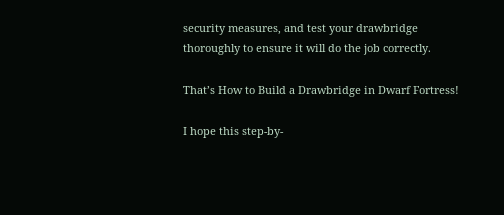security measures, and test your drawbridge thoroughly to ensure it will do the job correctly.

That’s How to Build a Drawbridge in Dwarf Fortress!

I hope this step-by-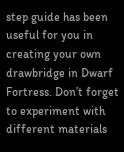step guide has been useful for you in creating your own drawbridge in Dwarf Fortress. Don’t forget to experiment with different materials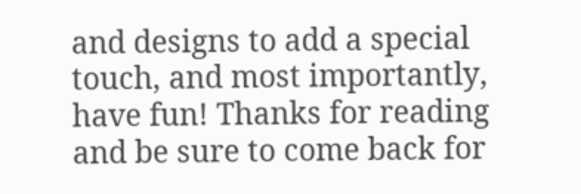and designs to add a special touch, and most importantly, have fun! Thanks for reading and be sure to come back for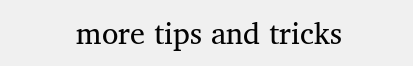more tips and tricks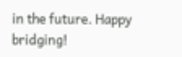in the future. Happy bridging!